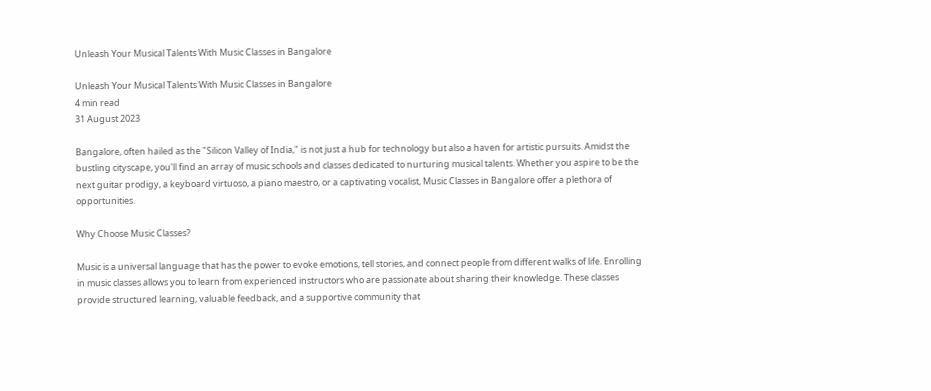Unleash Your Musical Talents With Music Classes in Bangalore

Unleash Your Musical Talents With Music Classes in Bangalore
4 min read
31 August 2023

Bangalore, often hailed as the "Silicon Valley of India," is not just a hub for technology but also a haven for artistic pursuits. Amidst the bustling cityscape, you'll find an array of music schools and classes dedicated to nurturing musical talents. Whether you aspire to be the next guitar prodigy, a keyboard virtuoso, a piano maestro, or a captivating vocalist, Music Classes in Bangalore offer a plethora of opportunities.

Why Choose Music Classes?

Music is a universal language that has the power to evoke emotions, tell stories, and connect people from different walks of life. Enrolling in music classes allows you to learn from experienced instructors who are passionate about sharing their knowledge. These classes provide structured learning, valuable feedback, and a supportive community that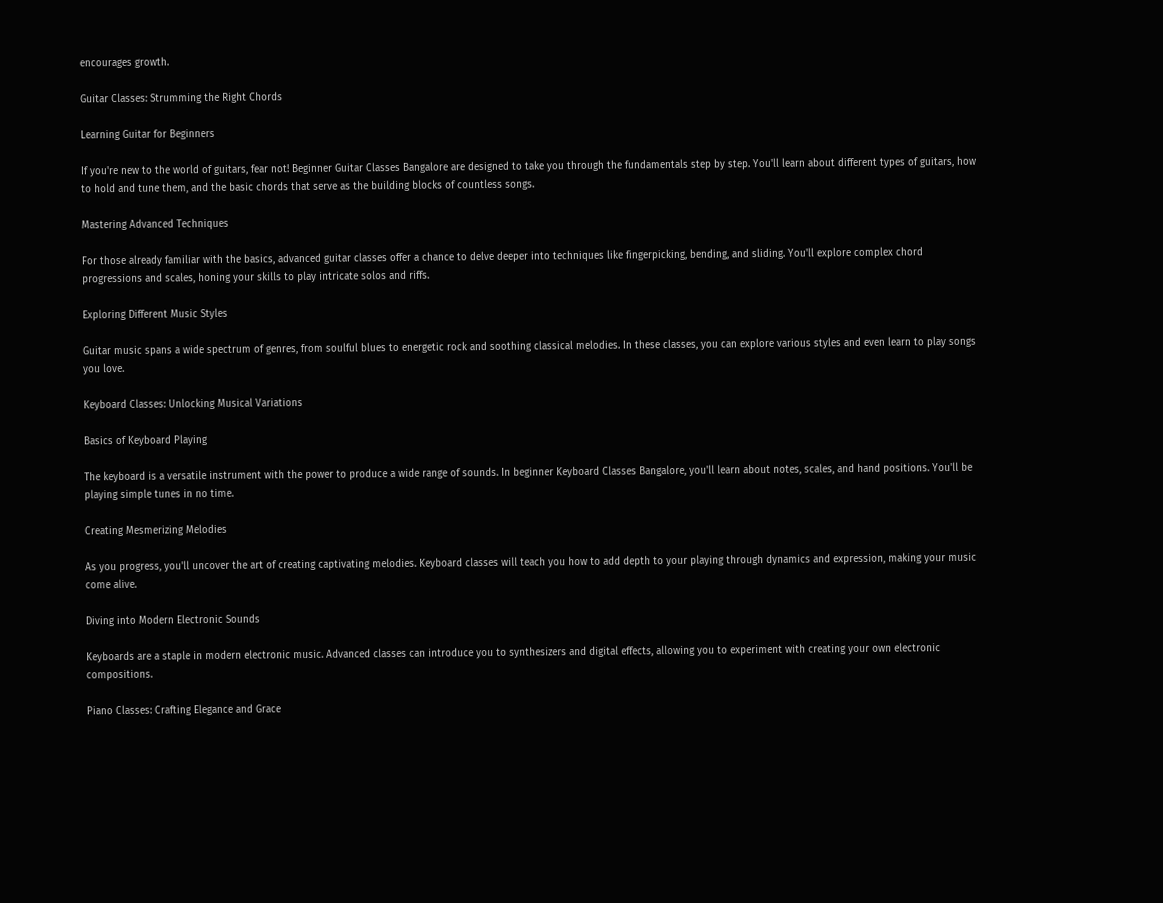encourages growth.

Guitar Classes: Strumming the Right Chords

Learning Guitar for Beginners

If you're new to the world of guitars, fear not! Beginner Guitar Classes Bangalore are designed to take you through the fundamentals step by step. You'll learn about different types of guitars, how to hold and tune them, and the basic chords that serve as the building blocks of countless songs.

Mastering Advanced Techniques

For those already familiar with the basics, advanced guitar classes offer a chance to delve deeper into techniques like fingerpicking, bending, and sliding. You'll explore complex chord progressions and scales, honing your skills to play intricate solos and riffs.

Exploring Different Music Styles

Guitar music spans a wide spectrum of genres, from soulful blues to energetic rock and soothing classical melodies. In these classes, you can explore various styles and even learn to play songs you love.

Keyboard Classes: Unlocking Musical Variations

Basics of Keyboard Playing

The keyboard is a versatile instrument with the power to produce a wide range of sounds. In beginner Keyboard Classes Bangalore, you'll learn about notes, scales, and hand positions. You'll be playing simple tunes in no time.

Creating Mesmerizing Melodies

As you progress, you'll uncover the art of creating captivating melodies. Keyboard classes will teach you how to add depth to your playing through dynamics and expression, making your music come alive.

Diving into Modern Electronic Sounds

Keyboards are a staple in modern electronic music. Advanced classes can introduce you to synthesizers and digital effects, allowing you to experiment with creating your own electronic compositions.

Piano Classes: Crafting Elegance and Grace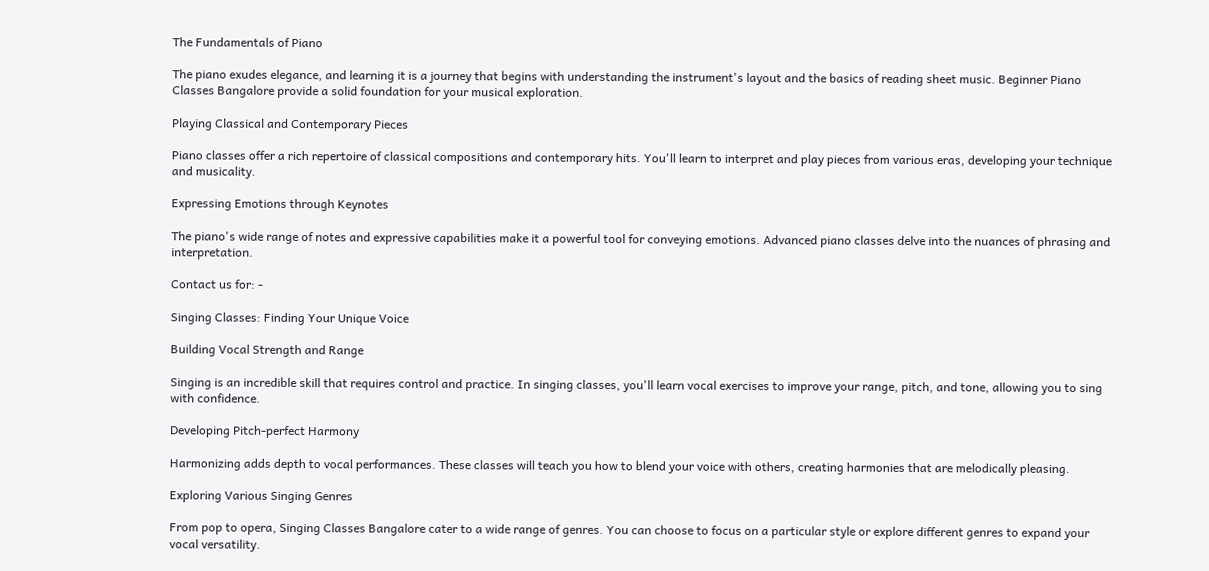The Fundamentals of Piano

The piano exudes elegance, and learning it is a journey that begins with understanding the instrument's layout and the basics of reading sheet music. Beginner Piano Classes Bangalore provide a solid foundation for your musical exploration.

Playing Classical and Contemporary Pieces

Piano classes offer a rich repertoire of classical compositions and contemporary hits. You'll learn to interpret and play pieces from various eras, developing your technique and musicality.

Expressing Emotions through Keynotes

The piano's wide range of notes and expressive capabilities make it a powerful tool for conveying emotions. Advanced piano classes delve into the nuances of phrasing and interpretation.

Contact us for: -

Singing Classes: Finding Your Unique Voice

Building Vocal Strength and Range

Singing is an incredible skill that requires control and practice. In singing classes, you'll learn vocal exercises to improve your range, pitch, and tone, allowing you to sing with confidence.

Developing Pitch-perfect Harmony

Harmonizing adds depth to vocal performances. These classes will teach you how to blend your voice with others, creating harmonies that are melodically pleasing.

Exploring Various Singing Genres

From pop to opera, Singing Classes Bangalore cater to a wide range of genres. You can choose to focus on a particular style or explore different genres to expand your vocal versatility.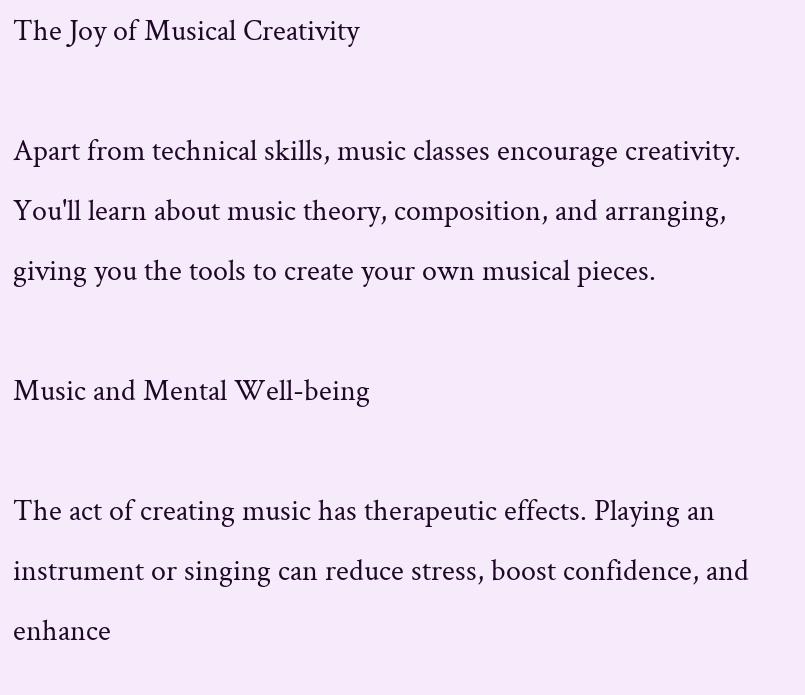The Joy of Musical Creativity

Apart from technical skills, music classes encourage creativity. You'll learn about music theory, composition, and arranging, giving you the tools to create your own musical pieces.

Music and Mental Well-being

The act of creating music has therapeutic effects. Playing an instrument or singing can reduce stress, boost confidence, and enhance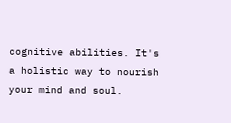cognitive abilities. It's a holistic way to nourish your mind and soul.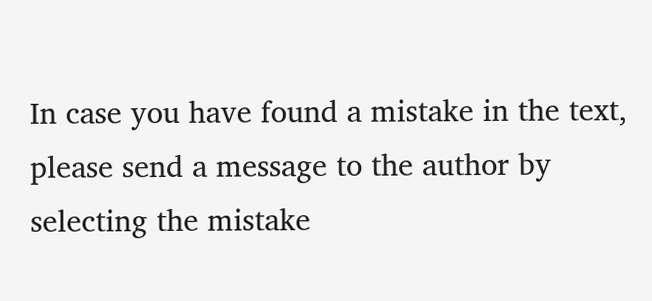In case you have found a mistake in the text, please send a message to the author by selecting the mistake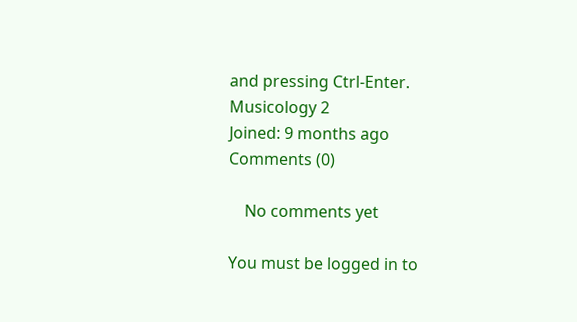and pressing Ctrl-Enter.
Musicology 2
Joined: 9 months ago
Comments (0)

    No comments yet

You must be logged in to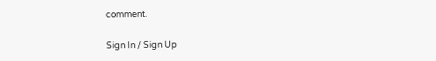comment.

Sign In / Sign Up